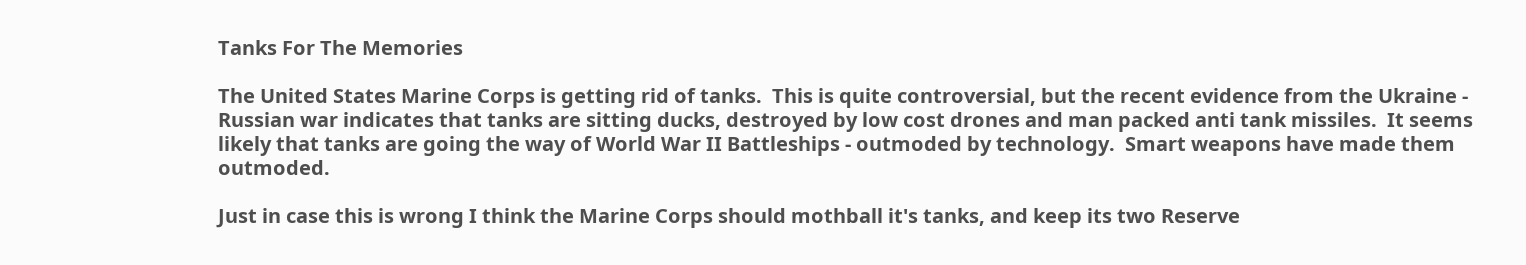Tanks For The Memories

The United States Marine Corps is getting rid of tanks.  This is quite controversial, but the recent evidence from the Ukraine - Russian war indicates that tanks are sitting ducks, destroyed by low cost drones and man packed anti tank missiles.  It seems likely that tanks are going the way of World War II Battleships - outmoded by technology.  Smart weapons have made them outmoded.

Just in case this is wrong I think the Marine Corps should mothball it's tanks, and keep its two Reserve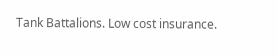Tank Battalions. Low cost insurance.